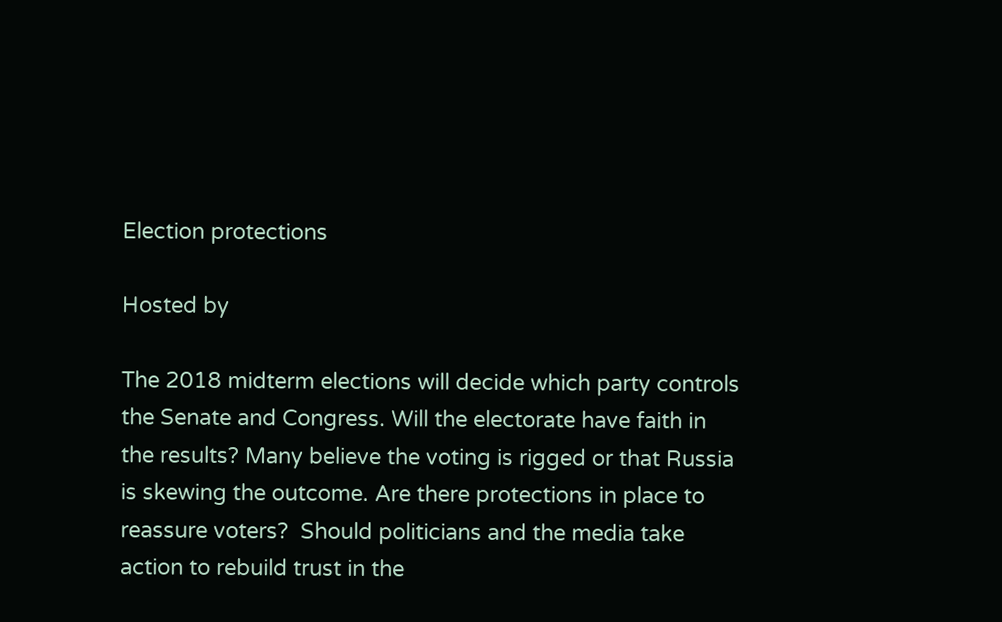Election protections

Hosted by

The 2018 midterm elections will decide which party controls the Senate and Congress. Will the electorate have faith in the results? Many believe the voting is rigged or that Russia is skewing the outcome. Are there protections in place to reassure voters?  Should politicians and the media take action to rebuild trust in the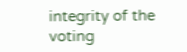integrity of the voting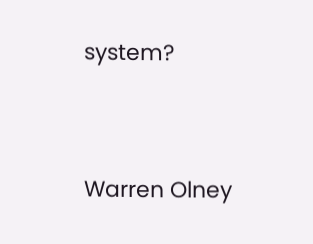system?




Warren Olney